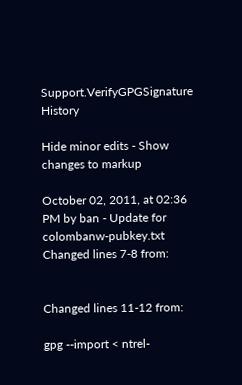Support.VerifyGPGSignature History

Hide minor edits - Show changes to markup

October 02, 2011, at 02:36 PM by ban - Update for colombanw-pubkey.txt
Changed lines 7-8 from:


Changed lines 11-12 from:

gpg --import < ntrel-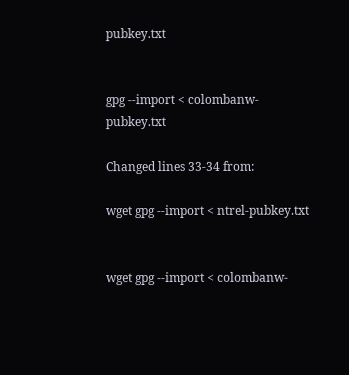pubkey.txt


gpg --import < colombanw-pubkey.txt

Changed lines 33-34 from:

wget gpg --import < ntrel-pubkey.txt


wget gpg --import < colombanw-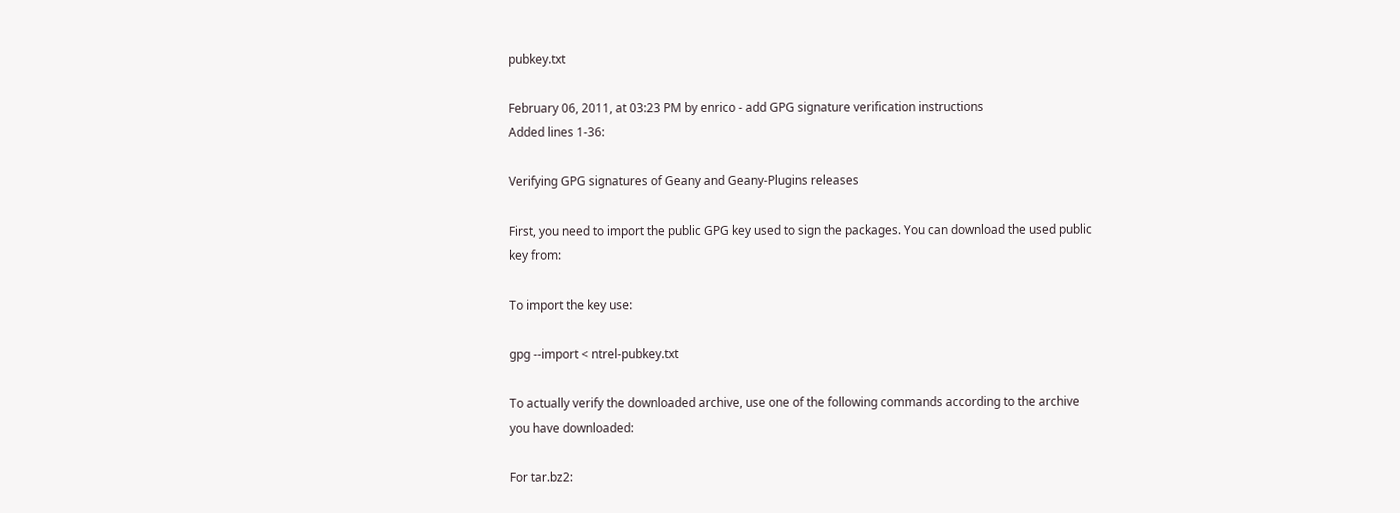pubkey.txt

February 06, 2011, at 03:23 PM by enrico - add GPG signature verification instructions
Added lines 1-36:

Verifying GPG signatures of Geany and Geany-Plugins releases

First, you need to import the public GPG key used to sign the packages. You can download the used public key from:

To import the key use:

gpg --import < ntrel-pubkey.txt

To actually verify the downloaded archive, use one of the following commands according to the archive you have downloaded:

For tar.bz2: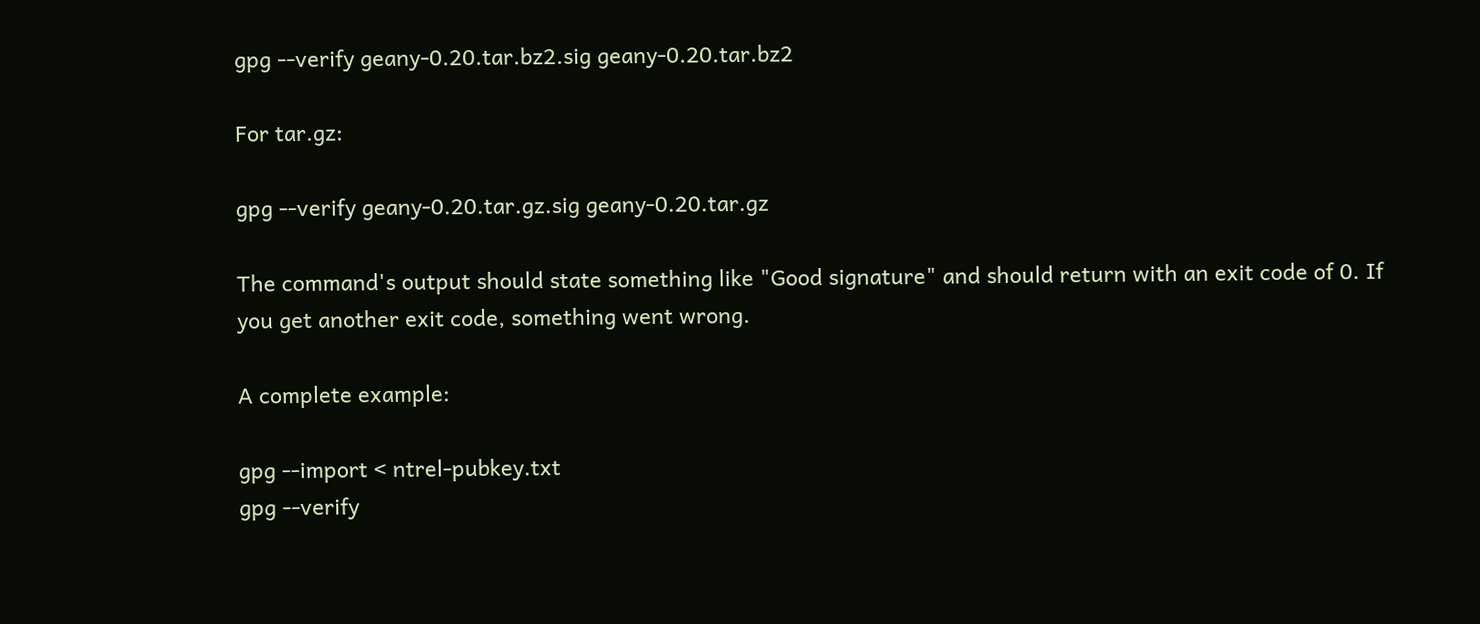gpg --verify geany-0.20.tar.bz2.sig geany-0.20.tar.bz2

For tar.gz:

gpg --verify geany-0.20.tar.gz.sig geany-0.20.tar.gz

The command's output should state something like "Good signature" and should return with an exit code of 0. If you get another exit code, something went wrong.

A complete example:

gpg --import < ntrel-pubkey.txt
gpg --verify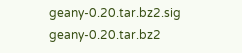geany-0.20.tar.bz2.sig geany-0.20.tar.bz2